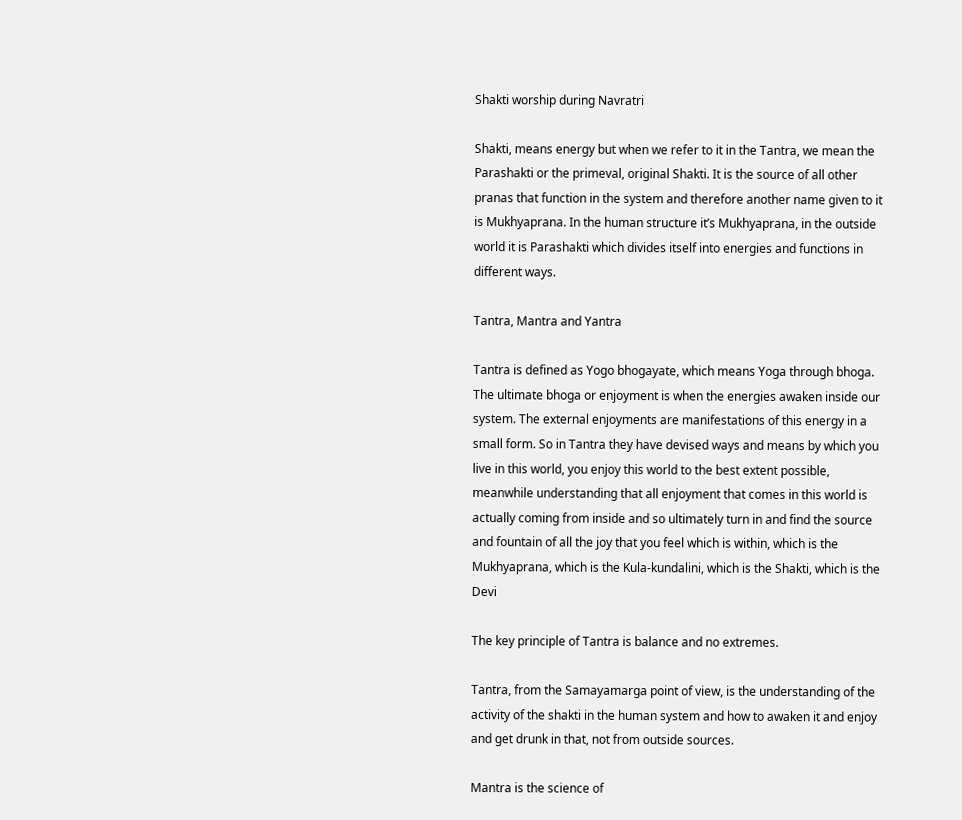Shakti worship during Navratri

Shakti, means energy but when we refer to it in the Tantra, we mean the Parashakti or the primeval, original Shakti. It is the source of all other pranas that function in the system and therefore another name given to it is Mukhyaprana. In the human structure it’s Mukhyaprana, in the outside world it is Parashakti which divides itself into energies and functions in different ways.

Tantra, Mantra and Yantra

Tantra is defined as Yogo bhogayate, which means Yoga through bhoga. The ultimate bhoga or enjoyment is when the energies awaken inside our system. The external enjoyments are manifestations of this energy in a small form. So in Tantra they have devised ways and means by which you live in this world, you enjoy this world to the best extent possible, meanwhile understanding that all enjoyment that comes in this world is actually coming from inside and so ultimately turn in and find the source and fountain of all the joy that you feel which is within, which is the Mukhyaprana, which is the Kula-kundalini, which is the Shakti, which is the Devi

The key principle of Tantra is balance and no extremes.

Tantra, from the Samayamarga point of view, is the understanding of the activity of the shakti in the human system and how to awaken it and enjoy and get drunk in that, not from outside sources.

Mantra is the science of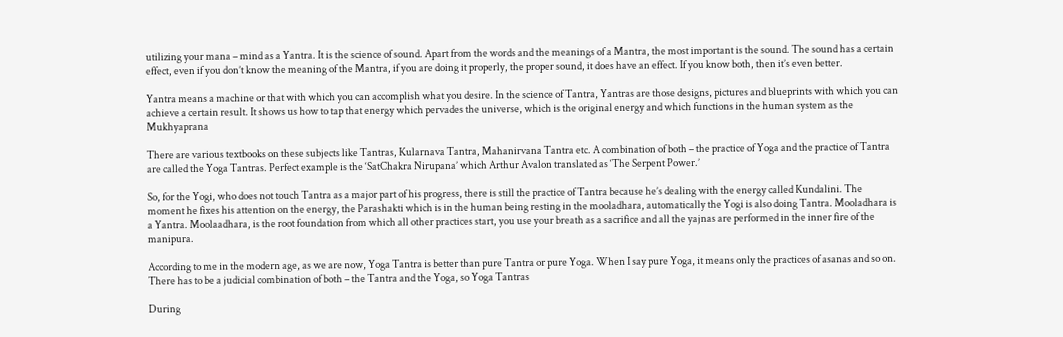utilizing your mana – mind as a Yantra. It is the science of sound. Apart from the words and the meanings of a Mantra, the most important is the sound. The sound has a certain effect, even if you don’t know the meaning of the Mantra, if you are doing it properly, the proper sound, it does have an effect. If you know both, then it’s even better.

Yantra means a machine or that with which you can accomplish what you desire. In the science of Tantra, Yantras are those designs, pictures and blueprints with which you can achieve a certain result. It shows us how to tap that energy which pervades the universe, which is the original energy and which functions in the human system as the Mukhyaprana

There are various textbooks on these subjects like Tantras, Kularnava Tantra, Mahanirvana Tantra etc. A combination of both – the practice of Yoga and the practice of Tantra are called the Yoga Tantras. Perfect example is the ‘SatChakra Nirupana’ which Arthur Avalon translated as ‘The Serpent Power.’

So, for the Yogi, who does not touch Tantra as a major part of his progress, there is still the practice of Tantra because he’s dealing with the energy called Kundalini. The moment he fixes his attention on the energy, the Parashakti which is in the human being resting in the mooladhara, automatically the Yogi is also doing Tantra. Mooladhara is a Yantra. Moolaadhara, is the root foundation from which all other practices start, you use your breath as a sacrifice and all the yajnas are performed in the inner fire of the manipura.

According to me in the modern age, as we are now, Yoga Tantra is better than pure Tantra or pure Yoga. When I say pure Yoga, it means only the practices of asanas and so on. There has to be a judicial combination of both – the Tantra and the Yoga, so Yoga Tantras

During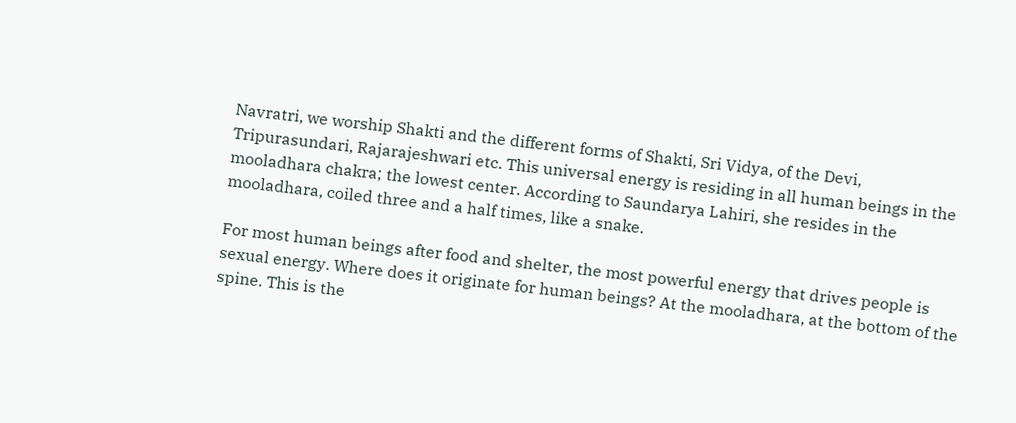Navratri, we worship Shakti and the different forms of Shakti, Sri Vidya, of the Devi, Tripurasundari, Rajarajeshwari etc. This universal energy is residing in all human beings in the mooladhara chakra; the lowest center. According to Saundarya Lahiri, she resides in the mooladhara, coiled three and a half times, like a snake.

For most human beings after food and shelter, the most powerful energy that drives people is sexual energy. Where does it originate for human beings? At the mooladhara, at the bottom of the spine. This is the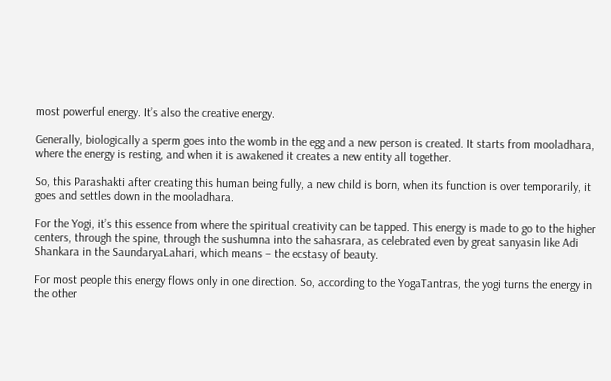most powerful energy. It’s also the creative energy.

Generally, biologically a sperm goes into the womb in the egg and a new person is created. It starts from mooladhara, where the energy is resting, and when it is awakened it creates a new entity all together.

So, this Parashakti after creating this human being fully, a new child is born, when its function is over temporarily, it goes and settles down in the mooladhara.

For the Yogi, it’s this essence from where the spiritual creativity can be tapped. This energy is made to go to the higher centers, through the spine, through the sushumna into the sahasrara, as celebrated even by great sanyasin like Adi Shankara in the SaundaryaLahari, which means – the ecstasy of beauty.

For most people this energy flows only in one direction. So, according to the YogaTantras, the yogi turns the energy in the other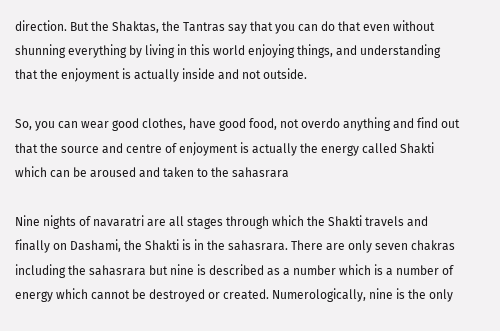direction. But the Shaktas, the Tantras say that you can do that even without shunning everything by living in this world enjoying things, and understanding that the enjoyment is actually inside and not outside.

So, you can wear good clothes, have good food, not overdo anything and find out that the source and centre of enjoyment is actually the energy called Shakti which can be aroused and taken to the sahasrara

Nine nights of navaratri are all stages through which the Shakti travels and finally on Dashami, the Shakti is in the sahasrara. There are only seven chakras including the sahasrara but nine is described as a number which is a number of energy which cannot be destroyed or created. Numerologically, nine is the only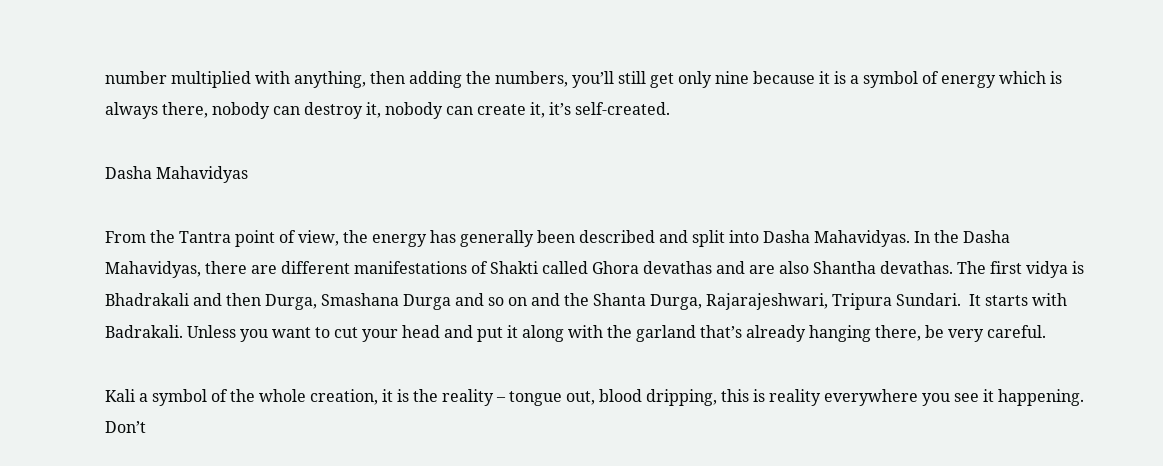number multiplied with anything, then adding the numbers, you’ll still get only nine because it is a symbol of energy which is always there, nobody can destroy it, nobody can create it, it’s self-created.

Dasha Mahavidyas

From the Tantra point of view, the energy has generally been described and split into Dasha Mahavidyas. In the Dasha Mahavidyas, there are different manifestations of Shakti called Ghora devathas and are also Shantha devathas. The first vidya is Bhadrakali and then Durga, Smashana Durga and so on and the Shanta Durga, Rajarajeshwari, Tripura Sundari.  It starts with Badrakali. Unless you want to cut your head and put it along with the garland that’s already hanging there, be very careful.

Kali a symbol of the whole creation, it is the reality – tongue out, blood dripping, this is reality everywhere you see it happening. Don’t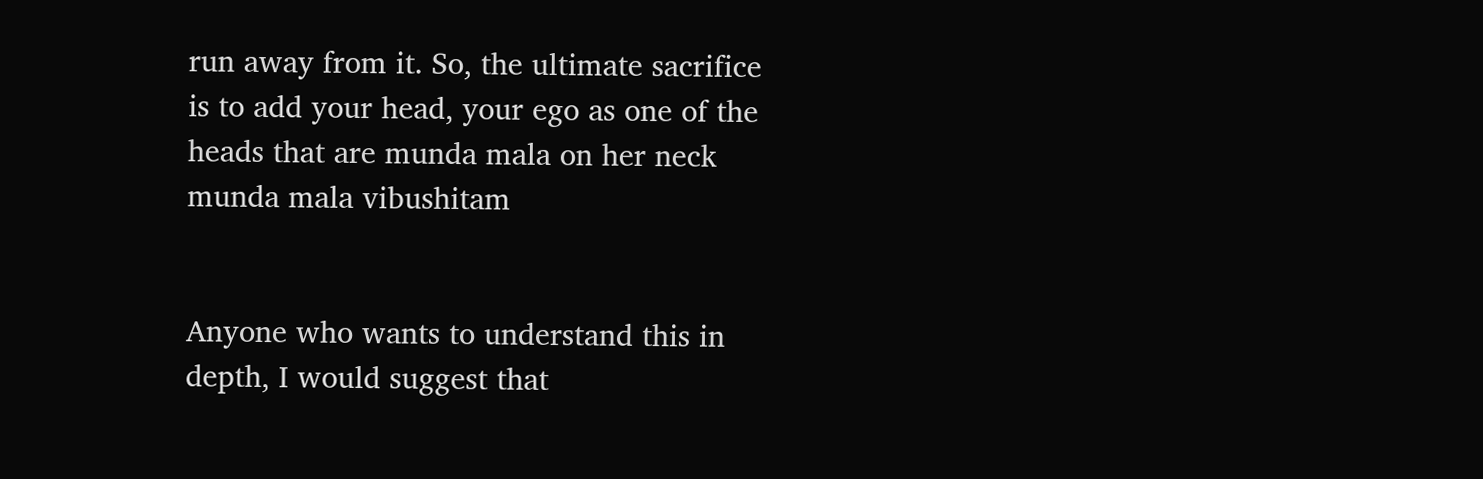run away from it. So, the ultimate sacrifice is to add your head, your ego as one of the heads that are munda mala on her neck munda mala vibushitam


Anyone who wants to understand this in depth, I would suggest that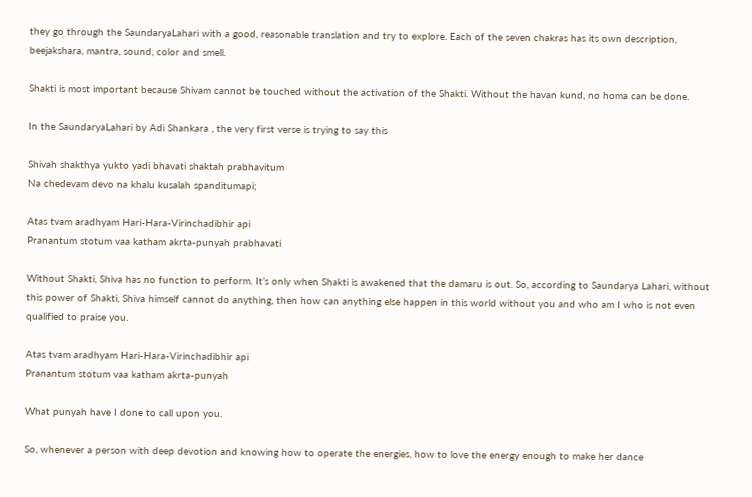they go through the SaundaryaLahari with a good, reasonable translation and try to explore. Each of the seven chakras has its own description, beejakshara, mantra, sound, color and smell.

Shakti is most important because Shivam cannot be touched without the activation of the Shakti. Without the havan kund, no homa can be done.

In the SaundaryaLahari by Adi Shankara , the very first verse is trying to say this

Shivah shakthya yukto yadi bhavati shaktah prabhavitum
Na chedevam devo na khalu kusalah spanditumapi;

Atas tvam aradhyam Hari-Hara-Virinchadibhir api
Pranantum stotum vaa katham akrta-punyah prabhavati

Without Shakti, Shiva has no function to perform. It’s only when Shakti is awakened that the damaru is out. So, according to Saundarya Lahari, without this power of Shakti, Shiva himself cannot do anything, then how can anything else happen in this world without you and who am I who is not even qualified to praise you.

Atas tvam aradhyam Hari-Hara-Virinchadibhir api
Pranantum stotum vaa katham akrta-punyah

What punyah have I done to call upon you.

So, whenever a person with deep devotion and knowing how to operate the energies, how to love the energy enough to make her dance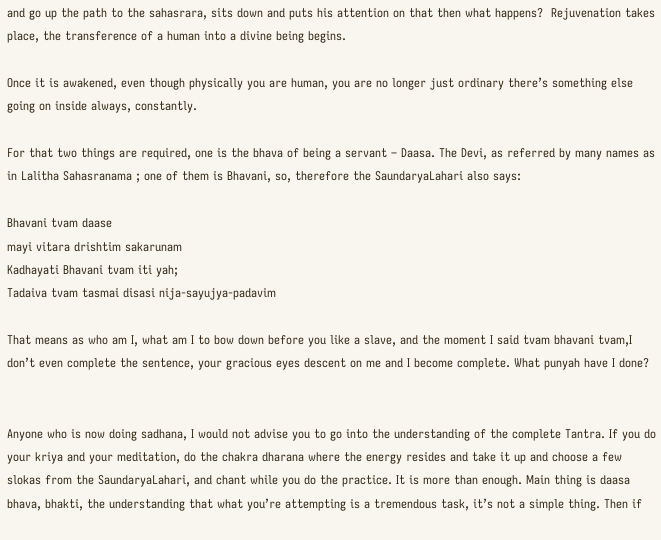and go up the path to the sahasrara, sits down and puts his attention on that then what happens?  Rejuvenation takes place, the transference of a human into a divine being begins.

Once it is awakened, even though physically you are human, you are no longer just ordinary there’s something else going on inside always, constantly.

For that two things are required, one is the bhava of being a servant – Daasa. The Devi, as referred by many names as in Lalitha Sahasranama ; one of them is Bhavani, so, therefore the SaundaryaLahari also says:

Bhavani tvam daase
mayi vitara drishtim sakarunam
Kadhayati Bhavani tvam iti yah;
Tadaiva tvam tasmai disasi nija-sayujya-padavim

That means as who am I, what am I to bow down before you like a slave, and the moment I said tvam bhavani tvam,I don’t even complete the sentence, your gracious eyes descent on me and I become complete. What punyah have I done?


Anyone who is now doing sadhana, I would not advise you to go into the understanding of the complete Tantra. If you do your kriya and your meditation, do the chakra dharana where the energy resides and take it up and choose a few slokas from the SaundaryaLahari, and chant while you do the practice. It is more than enough. Main thing is daasa bhava, bhakti, the understanding that what you’re attempting is a tremendous task, it’s not a simple thing. Then if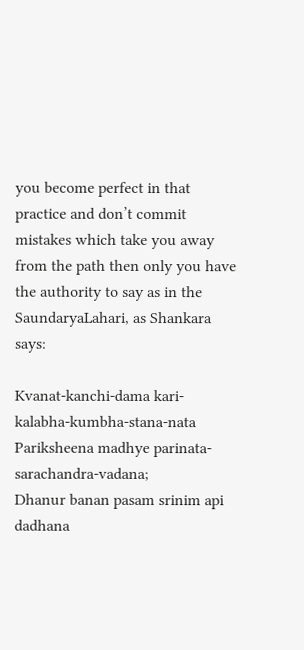you become perfect in that practice and don’t commit mistakes which take you away from the path then only you have the authority to say as in the SaundaryaLahari, as Shankara says:

Kvanat-kanchi-dama kari-kalabha-kumbha-stana-nata
Pariksheena madhye parinata-sarachandra-vadana;
Dhanur banan pasam srinim api dadhana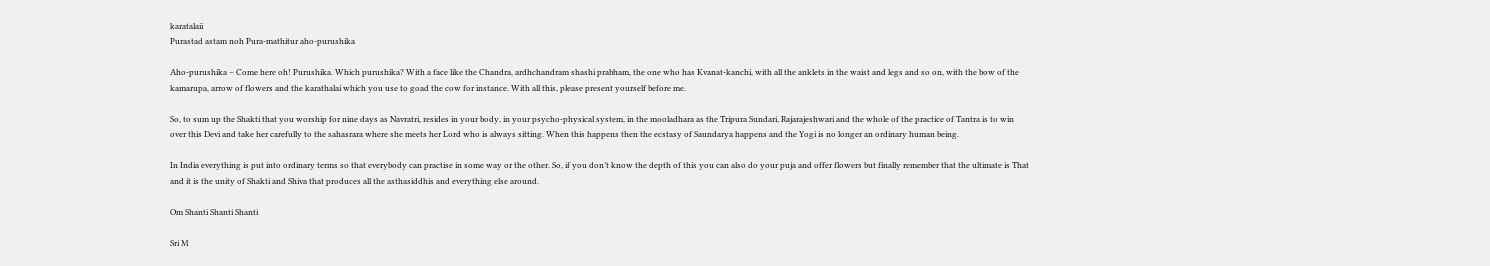karatalaii
Purastad astam noh Pura-mathitur aho-purushika

Aho-purushika – Come here oh! Purushika. Which purushika? With a face like the Chandra, ardhchandram shashi prabham, the one who has Kvanat-kanchi, with all the anklets in the waist and legs and so on, with the bow of the kamarupa, arrow of flowers and the karathalai which you use to goad the cow for instance. With all this, please present yourself before me.

So, to sum up the Shakti that you worship for nine days as Navratri, resides in your body, in your psycho-physical system, in the mooladhara as the Tripura Sundari, Rajarajeshwari and the whole of the practice of Tantra is to win over this Devi and take her carefully to the sahasrara where she meets her Lord who is always sitting. When this happens then the ecstasy of Saundarya happens and the Yogi is no longer an ordinary human being.

In India everything is put into ordinary terms so that everybody can practise in some way or the other. So, if you don’t know the depth of this you can also do your puja and offer flowers but finally remember that the ultimate is That and it is the unity of Shakti and Shiva that produces all the asthasiddhis and everything else around.

Om Shanti Shanti Shanti

Sri M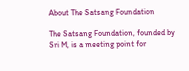About The Satsang Foundation

The Satsang Foundation, founded by Sri M, is a meeting point for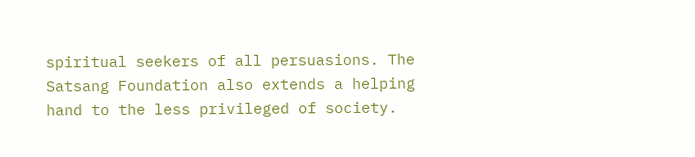spiritual seekers of all persuasions. The Satsang Foundation also extends a helping hand to the less privileged of society.